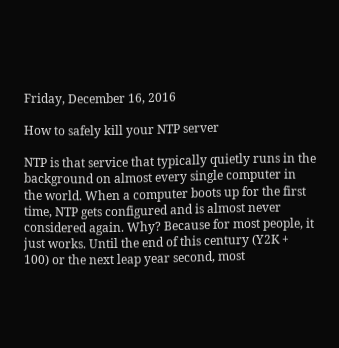Friday, December 16, 2016

How to safely kill your NTP server

NTP is that service that typically quietly runs in the background on almost every single computer in the world. When a computer boots up for the first time, NTP gets configured and is almost never considered again. Why? Because for most people, it just works. Until the end of this century (Y2K + 100) or the next leap year second, most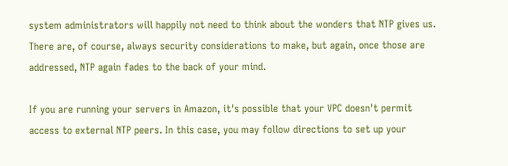system administrators will happily not need to think about the wonders that NTP gives us.  There are, of course, always security considerations to make, but again, once those are addressed, NTP again fades to the back of your mind.

If you are running your servers in Amazon, it's possible that your VPC doesn't permit access to external NTP peers. In this case, you may follow directions to set up your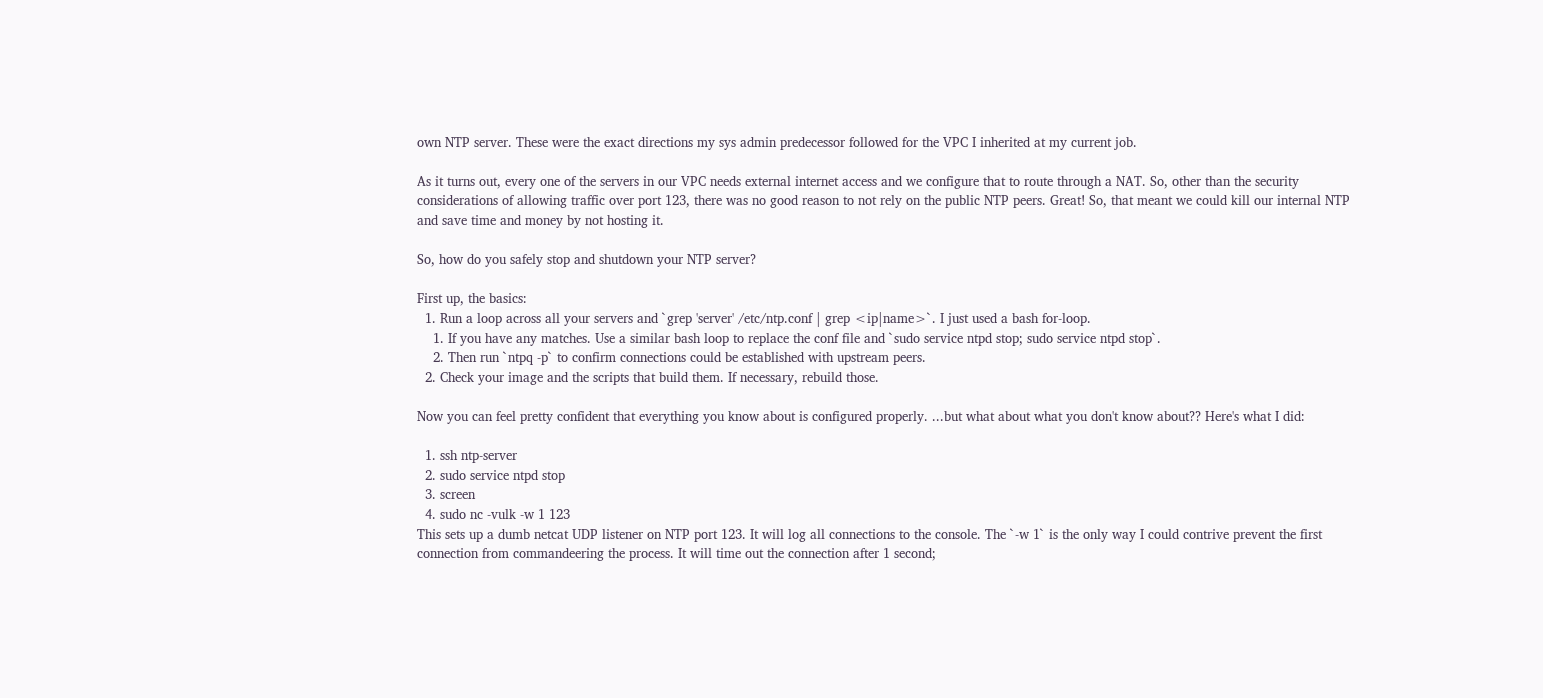own NTP server. These were the exact directions my sys admin predecessor followed for the VPC I inherited at my current job.

As it turns out, every one of the servers in our VPC needs external internet access and we configure that to route through a NAT. So, other than the security considerations of allowing traffic over port 123, there was no good reason to not rely on the public NTP peers. Great! So, that meant we could kill our internal NTP and save time and money by not hosting it.

So, how do you safely stop and shutdown your NTP server?

First up, the basics:
  1. Run a loop across all your servers and `grep 'server' /etc/ntp.conf | grep <ip|name>`. I just used a bash for-loop.
    1. If you have any matches. Use a similar bash loop to replace the conf file and `sudo service ntpd stop; sudo service ntpd stop`.
    2. Then run `ntpq -p` to confirm connections could be established with upstream peers.
  2. Check your image and the scripts that build them. If necessary, rebuild those.

Now you can feel pretty confident that everything you know about is configured properly. ...but what about what you don't know about?? Here's what I did:

  1. ssh ntp-server
  2. sudo service ntpd stop
  3. screen
  4. sudo nc -vulk -w 1 123
This sets up a dumb netcat UDP listener on NTP port 123. It will log all connections to the console. The `-w 1` is the only way I could contrive prevent the first connection from commandeering the process. It will time out the connection after 1 second;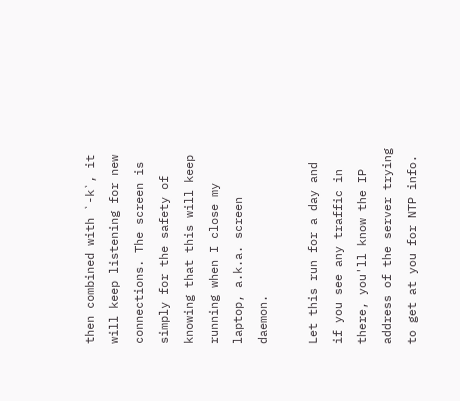then combined with `-k`, it will keep listening for new connections. The screen is simply for the safety of knowing that this will keep running when I close my laptop, a.k.a. screen daemon.

Let this run for a day and if you see any traffic in there, you'll know the IP address of the server trying to get at you for NTP info.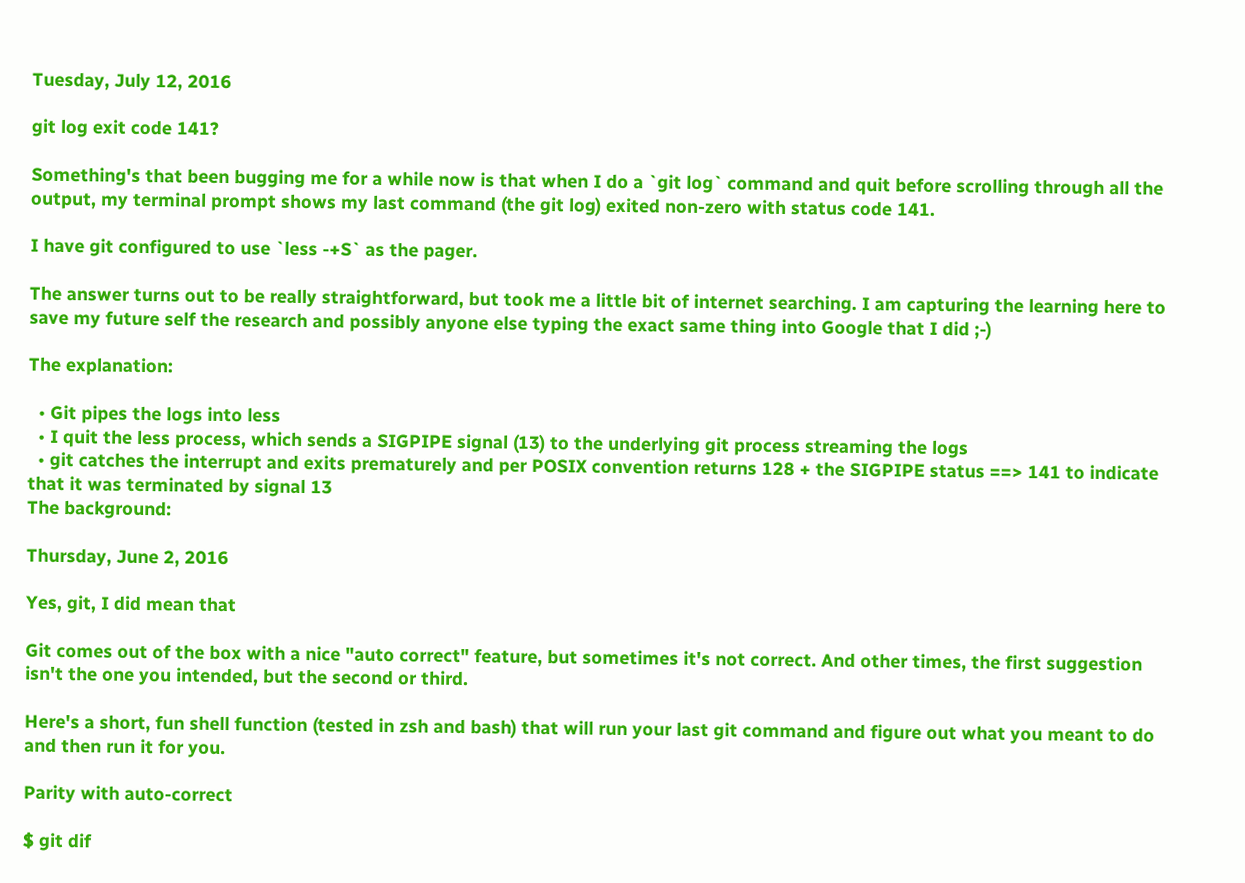Tuesday, July 12, 2016

git log exit code 141?

Something's that been bugging me for a while now is that when I do a `git log` command and quit before scrolling through all the output, my terminal prompt shows my last command (the git log) exited non-zero with status code 141.

I have git configured to use `less -+S` as the pager.

The answer turns out to be really straightforward, but took me a little bit of internet searching. I am capturing the learning here to save my future self the research and possibly anyone else typing the exact same thing into Google that I did ;-)

The explanation:

  • Git pipes the logs into less
  • I quit the less process, which sends a SIGPIPE signal (13) to the underlying git process streaming the logs
  • git catches the interrupt and exits prematurely and per POSIX convention returns 128 + the SIGPIPE status ==> 141 to indicate that it was terminated by signal 13
The background:

Thursday, June 2, 2016

Yes, git, I did mean that

Git comes out of the box with a nice "auto correct" feature, but sometimes it's not correct. And other times, the first suggestion isn't the one you intended, but the second or third.

Here's a short, fun shell function (tested in zsh and bash) that will run your last git command and figure out what you meant to do and then run it for you.

Parity with auto-correct

$ git dif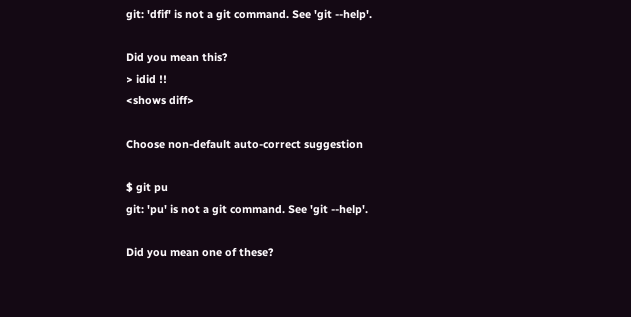git: 'dfif' is not a git command. See 'git --help'.

Did you mean this?
> idid !!
<shows diff>

Choose non-default auto-correct suggestion

$ git pu
git: 'pu' is not a git command. See 'git --help'.

Did you mean one of these?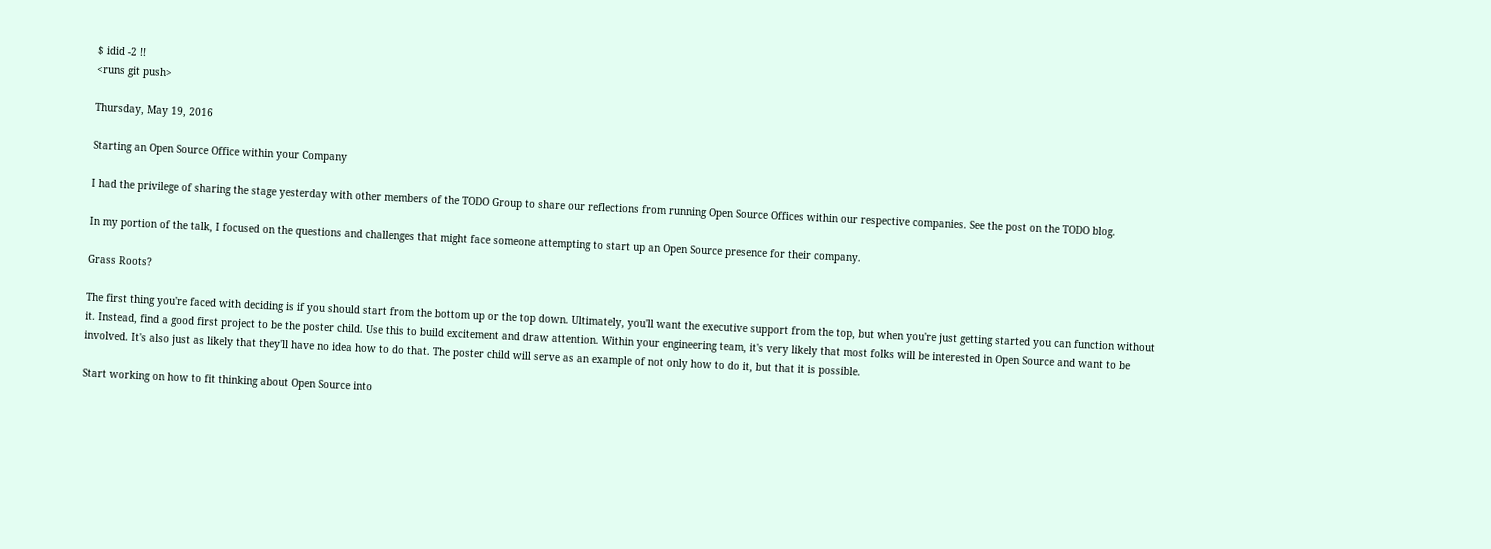$ idid -2 !!
<runs git push>

Thursday, May 19, 2016

Starting an Open Source Office within your Company

I had the privilege of sharing the stage yesterday with other members of the TODO Group to share our reflections from running Open Source Offices within our respective companies. See the post on the TODO blog.

In my portion of the talk, I focused on the questions and challenges that might face someone attempting to start up an Open Source presence for their company.

Grass Roots?

The first thing you're faced with deciding is if you should start from the bottom up or the top down. Ultimately, you'll want the executive support from the top, but when you're just getting started you can function without it. Instead, find a good first project to be the poster child. Use this to build excitement and draw attention. Within your engineering team, it's very likely that most folks will be interested in Open Source and want to be involved. It's also just as likely that they'll have no idea how to do that. The poster child will serve as an example of not only how to do it, but that it is possible.

Start working on how to fit thinking about Open Source into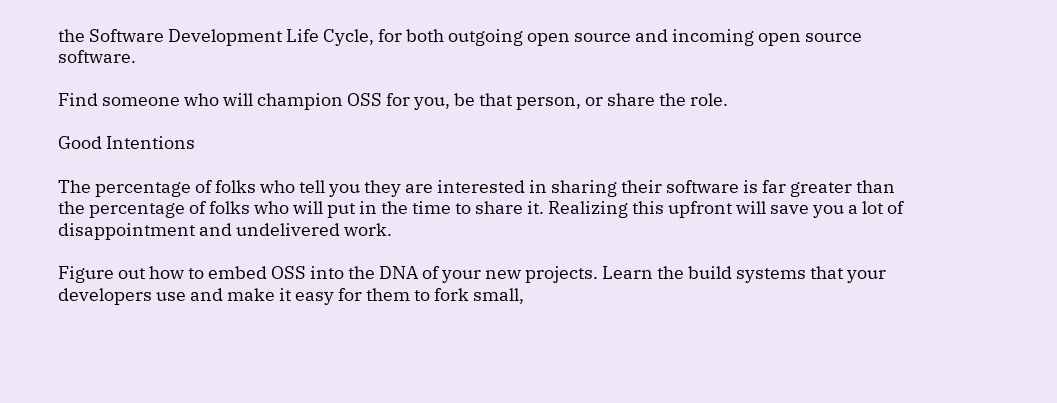the Software Development Life Cycle, for both outgoing open source and incoming open source software.

Find someone who will champion OSS for you, be that person, or share the role.

Good Intentions

The percentage of folks who tell you they are interested in sharing their software is far greater than the percentage of folks who will put in the time to share it. Realizing this upfront will save you a lot of disappointment and undelivered work.

Figure out how to embed OSS into the DNA of your new projects. Learn the build systems that your developers use and make it easy for them to fork small,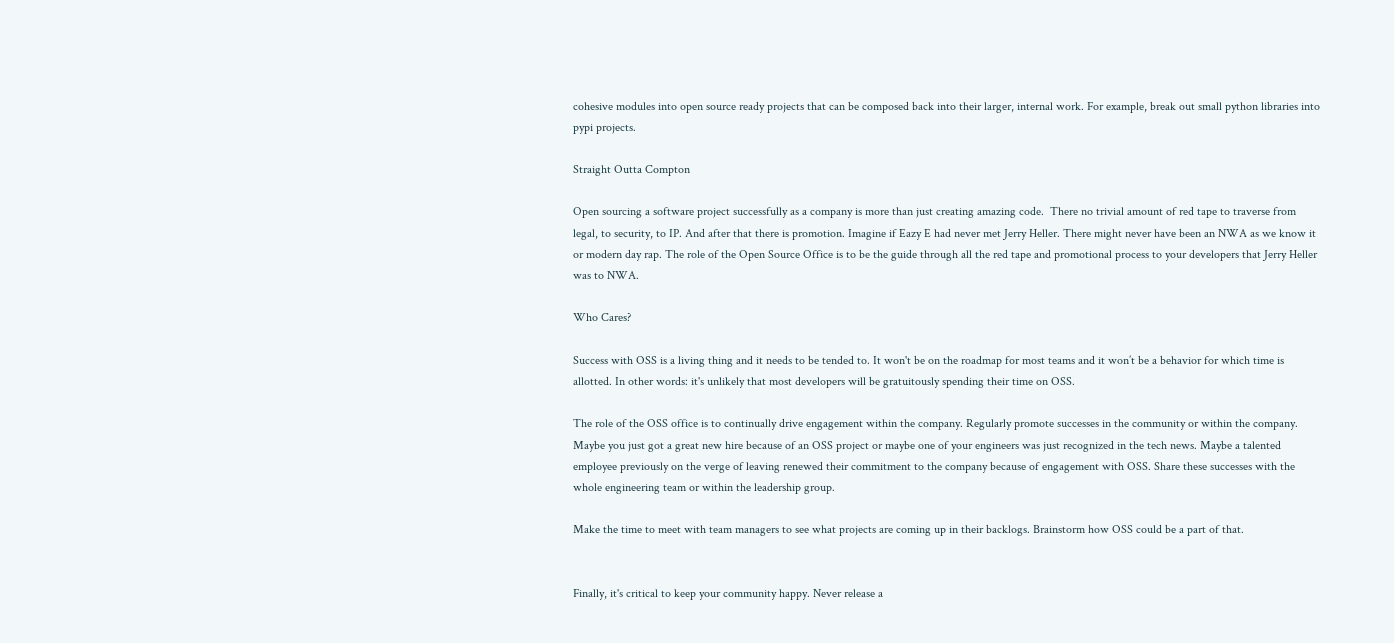cohesive modules into open source ready projects that can be composed back into their larger, internal work. For example, break out small python libraries into pypi projects.

Straight Outta Compton

Open sourcing a software project successfully as a company is more than just creating amazing code.  There no trivial amount of red tape to traverse from legal, to security, to IP. And after that there is promotion. Imagine if Eazy E had never met Jerry Heller. There might never have been an NWA as we know it or modern day rap. The role of the Open Source Office is to be the guide through all the red tape and promotional process to your developers that Jerry Heller was to NWA.

Who Cares?

Success with OSS is a living thing and it needs to be tended to. It won't be on the roadmap for most teams and it won’t be a behavior for which time is allotted. In other words: it's unlikely that most developers will be gratuitously spending their time on OSS.

The role of the OSS office is to continually drive engagement within the company. Regularly promote successes in the community or within the company. Maybe you just got a great new hire because of an OSS project or maybe one of your engineers was just recognized in the tech news. Maybe a talented employee previously on the verge of leaving renewed their commitment to the company because of engagement with OSS. Share these successes with the whole engineering team or within the leadership group.

Make the time to meet with team managers to see what projects are coming up in their backlogs. Brainstorm how OSS could be a part of that.


Finally, it's critical to keep your community happy. Never release a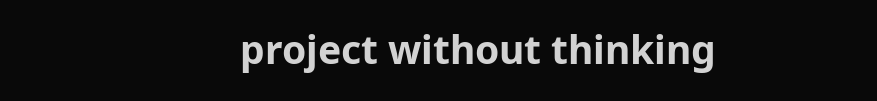project without thinking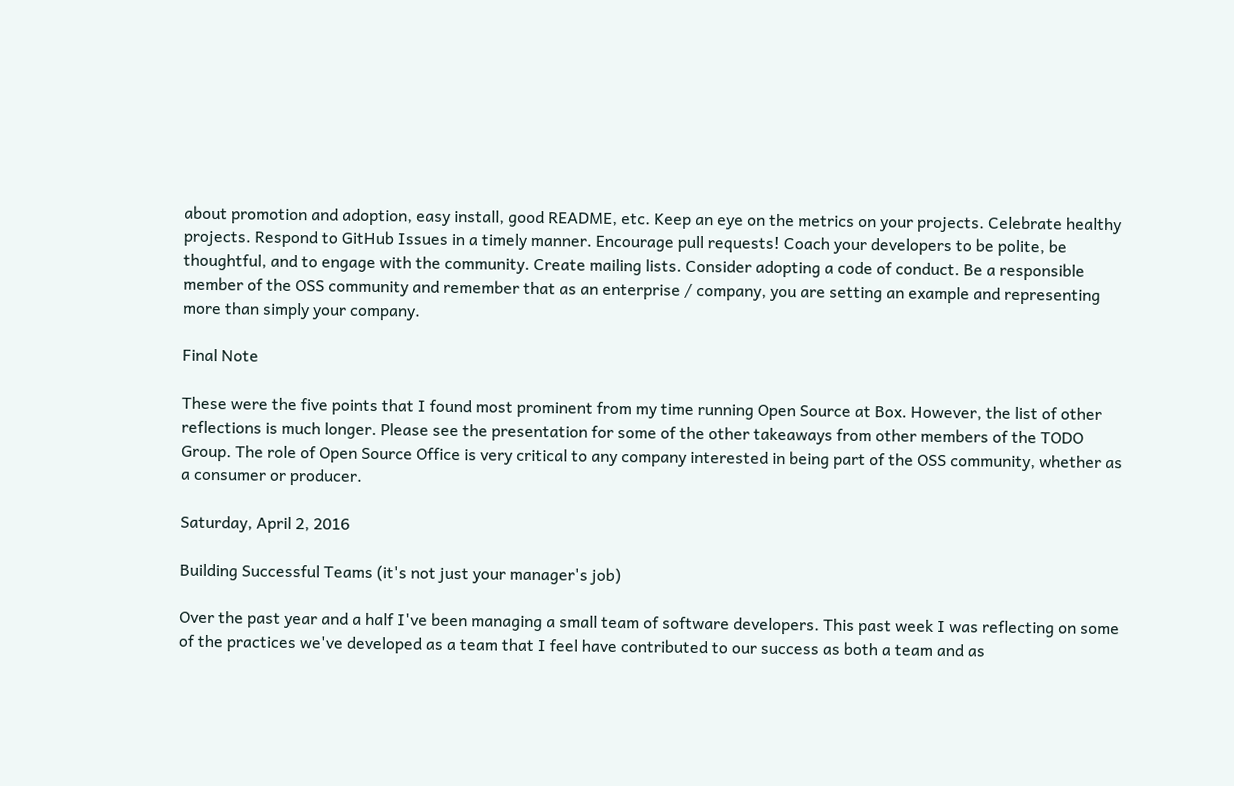about promotion and adoption, easy install, good README, etc. Keep an eye on the metrics on your projects. Celebrate healthy projects. Respond to GitHub Issues in a timely manner. Encourage pull requests! Coach your developers to be polite, be thoughtful, and to engage with the community. Create mailing lists. Consider adopting a code of conduct. Be a responsible member of the OSS community and remember that as an enterprise / company, you are setting an example and representing more than simply your company.

Final Note

These were the five points that I found most prominent from my time running Open Source at Box. However, the list of other reflections is much longer. Please see the presentation for some of the other takeaways from other members of the TODO Group. The role of Open Source Office is very critical to any company interested in being part of the OSS community, whether as a consumer or producer.

Saturday, April 2, 2016

Building Successful Teams (it's not just your manager's job)

Over the past year and a half I've been managing a small team of software developers. This past week I was reflecting on some of the practices we've developed as a team that I feel have contributed to our success as both a team and as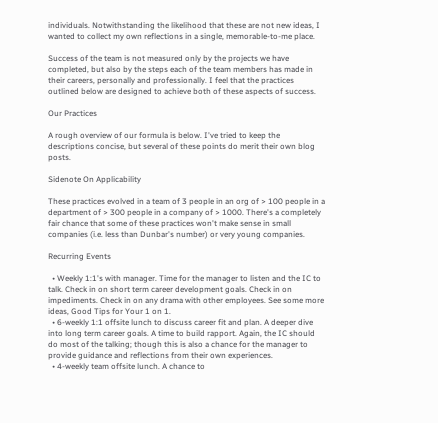individuals. Notwithstanding the likelihood that these are not new ideas, I wanted to collect my own reflections in a single, memorable-to-me place.

Success of the team is not measured only by the projects we have completed, but also by the steps each of the team members has made in their careers, personally and professionally. I feel that the practices outlined below are designed to achieve both of these aspects of success.

Our Practices

A rough overview of our formula is below. I've tried to keep the descriptions concise, but several of these points do merit their own blog posts.

Sidenote On Applicability

These practices evolved in a team of 3 people in an org of > 100 people in a department of > 300 people in a company of > 1000. There's a completely fair chance that some of these practices won't make sense in small companies (i.e. less than Dunbar's number) or very young companies.

Recurring Events

  • Weekly 1:1's with manager. Time for the manager to listen and the IC to talk. Check in on short term career development goals. Check in on impediments. Check in on any drama with other employees. See some more ideas, Good Tips for Your 1 on 1.
  • 6-weekly 1:1 offsite lunch to discuss career fit and plan. A deeper dive into long term career goals. A time to build rapport. Again, the IC should do most of the talking; though this is also a chance for the manager to provide guidance and reflections from their own experiences.
  • 4-weekly team offsite lunch. A chance to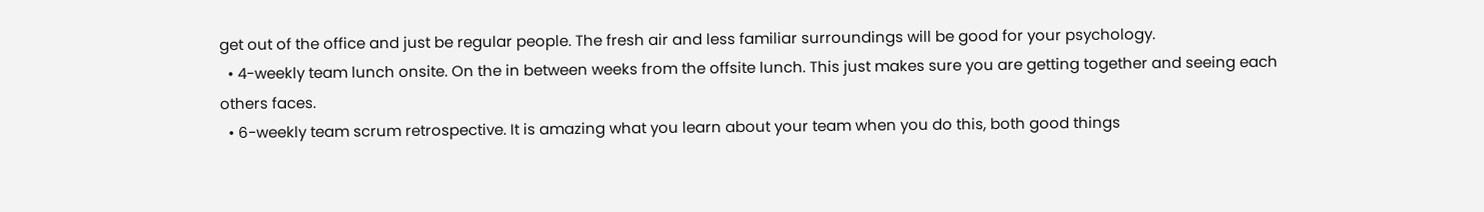get out of the office and just be regular people. The fresh air and less familiar surroundings will be good for your psychology.
  • 4-weekly team lunch onsite. On the in between weeks from the offsite lunch. This just makes sure you are getting together and seeing each others faces.
  • 6-weekly team scrum retrospective. It is amazing what you learn about your team when you do this, both good things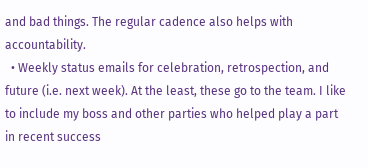and bad things. The regular cadence also helps with accountability.
  • Weekly status emails for celebration, retrospection, and future (i.e. next week). At the least, these go to the team. I like to include my boss and other parties who helped play a part in recent success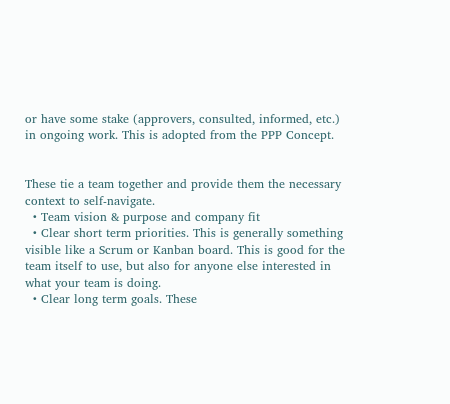or have some stake (approvers, consulted, informed, etc.) in ongoing work. This is adopted from the PPP Concept.


These tie a team together and provide them the necessary context to self-navigate.
  • Team vision & purpose and company fit
  • Clear short term priorities. This is generally something visible like a Scrum or Kanban board. This is good for the team itself to use, but also for anyone else interested in what your team is doing.
  • Clear long term goals. These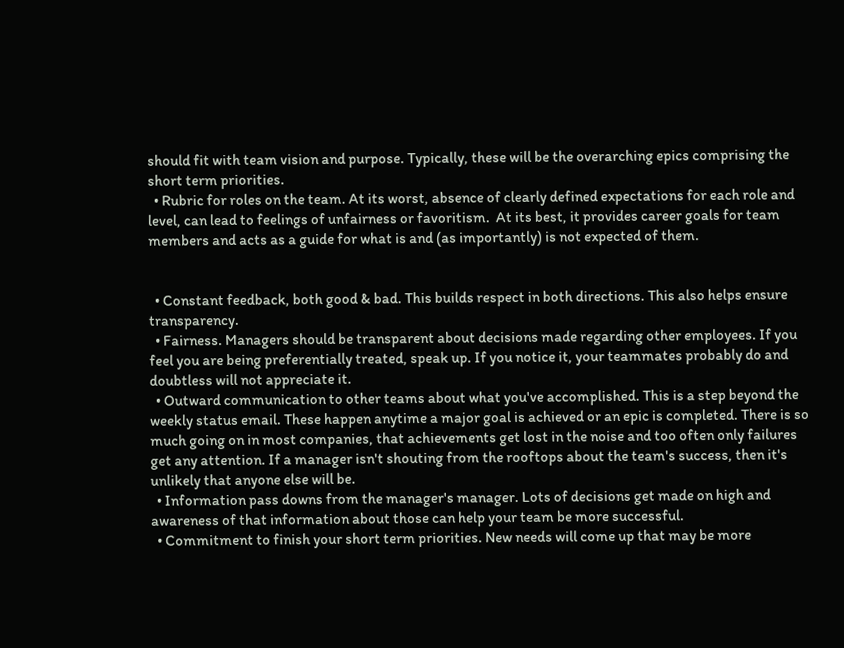should fit with team vision and purpose. Typically, these will be the overarching epics comprising the short term priorities.
  • Rubric for roles on the team. At its worst, absence of clearly defined expectations for each role and level, can lead to feelings of unfairness or favoritism.  At its best, it provides career goals for team members and acts as a guide for what is and (as importantly) is not expected of them.


  • Constant feedback, both good & bad. This builds respect in both directions. This also helps ensure transparency.
  • Fairness. Managers should be transparent about decisions made regarding other employees. If you feel you are being preferentially treated, speak up. If you notice it, your teammates probably do and doubtless will not appreciate it.
  • Outward communication to other teams about what you've accomplished. This is a step beyond the weekly status email. These happen anytime a major goal is achieved or an epic is completed. There is so much going on in most companies, that achievements get lost in the noise and too often only failures get any attention. If a manager isn't shouting from the rooftops about the team's success, then it's unlikely that anyone else will be.
  • Information pass downs from the manager's manager. Lots of decisions get made on high and awareness of that information about those can help your team be more successful.
  • Commitment to finish your short term priorities. New needs will come up that may be more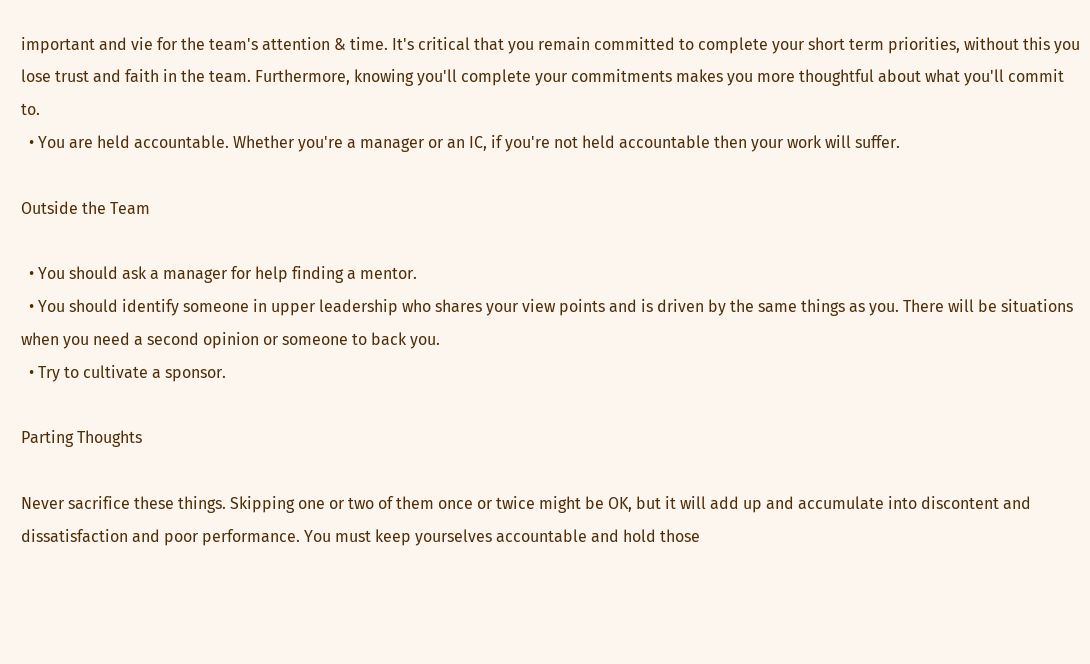important and vie for the team's attention & time. It's critical that you remain committed to complete your short term priorities, without this you lose trust and faith in the team. Furthermore, knowing you'll complete your commitments makes you more thoughtful about what you'll commit to.
  • You are held accountable. Whether you're a manager or an IC, if you're not held accountable then your work will suffer.

Outside the Team

  • You should ask a manager for help finding a mentor.
  • You should identify someone in upper leadership who shares your view points and is driven by the same things as you. There will be situations when you need a second opinion or someone to back you.
  • Try to cultivate a sponsor.

Parting Thoughts

Never sacrifice these things. Skipping one or two of them once or twice might be OK, but it will add up and accumulate into discontent and dissatisfaction and poor performance. You must keep yourselves accountable and hold those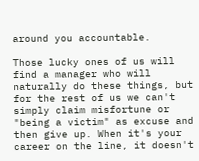around you accountable.

Those lucky ones of us will find a manager who will naturally do these things, but for the rest of us we can't simply claim misfortune or "being a victim" as excuse and then give up. When it's your career on the line, it doesn't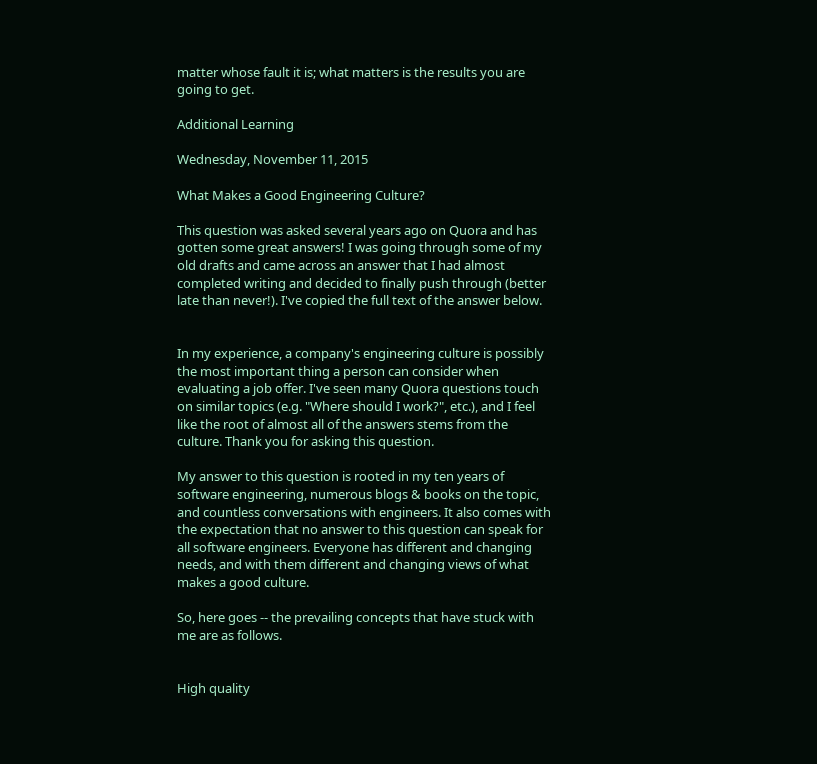matter whose fault it is; what matters is the results you are going to get.

Additional Learning

Wednesday, November 11, 2015

What Makes a Good Engineering Culture?

This question was asked several years ago on Quora and has gotten some great answers! I was going through some of my old drafts and came across an answer that I had almost completed writing and decided to finally push through (better late than never!). I've copied the full text of the answer below.


In my experience, a company's engineering culture is possibly the most important thing a person can consider when evaluating a job offer. I've seen many Quora questions touch on similar topics (e.g. "Where should I work?", etc.), and I feel like the root of almost all of the answers stems from the culture. Thank you for asking this question.

My answer to this question is rooted in my ten years of software engineering, numerous blogs & books on the topic, and countless conversations with engineers. It also comes with the expectation that no answer to this question can speak for all software engineers. Everyone has different and changing needs, and with them different and changing views of what makes a good culture.

So, here goes -- the prevailing concepts that have stuck with me are as follows.


High quality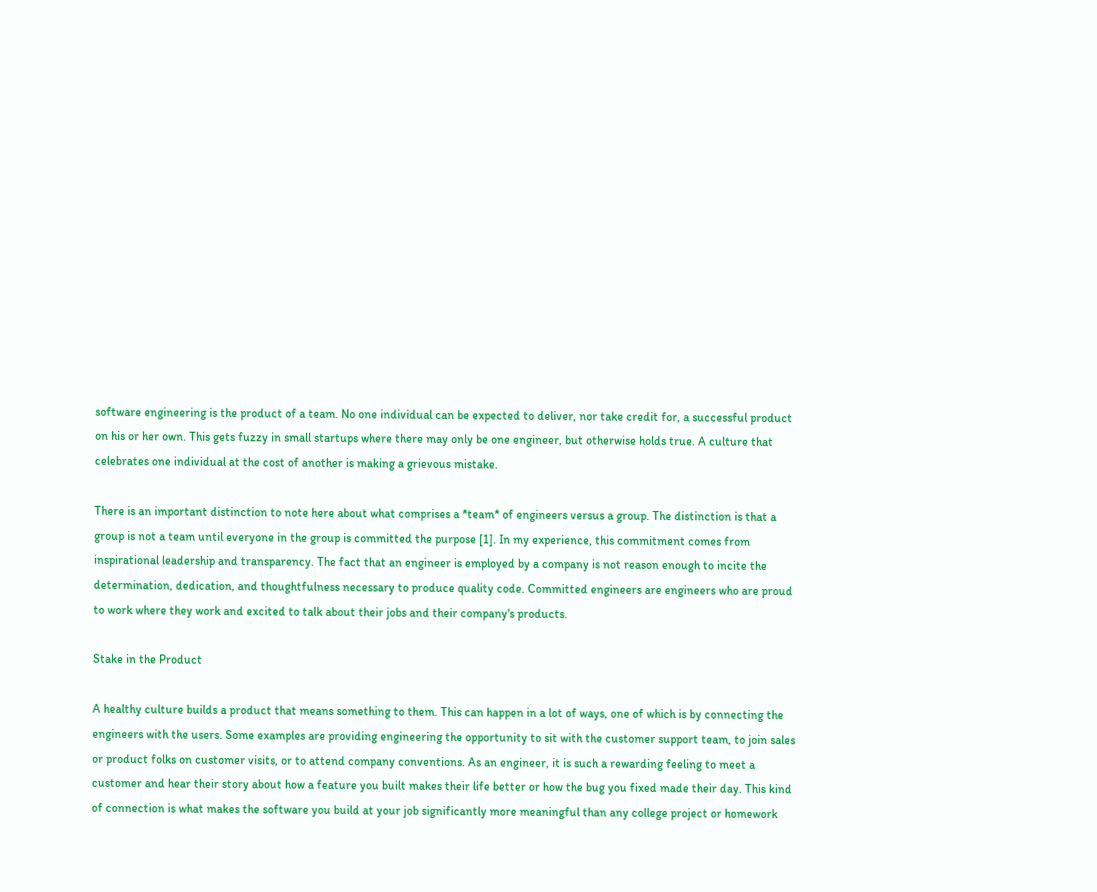software engineering is the product of a team. No one individual can be expected to deliver, nor take credit for, a successful product on his or her own. This gets fuzzy in small startups where there may only be one engineer, but otherwise holds true. A culture that celebrates one individual at the cost of another is making a grievous mistake.

There is an important distinction to note here about what comprises a *team* of engineers versus a group. The distinction is that a group is not a team until everyone in the group is committed the purpose [1]. In my experience, this commitment comes from inspirational leadership and transparency. The fact that an engineer is employed by a company is not reason enough to incite the determination, dedication, and thoughtfulness necessary to produce quality code. Committed engineers are engineers who are proud to work where they work and excited to talk about their jobs and their company's products.

Stake in the Product

A healthy culture builds a product that means something to them. This can happen in a lot of ways, one of which is by connecting the engineers with the users. Some examples are providing engineering the opportunity to sit with the customer support team, to join sales or product folks on customer visits, or to attend company conventions. As an engineer, it is such a rewarding feeling to meet a customer and hear their story about how a feature you built makes their life better or how the bug you fixed made their day. This kind of connection is what makes the software you build at your job significantly more meaningful than any college project or homework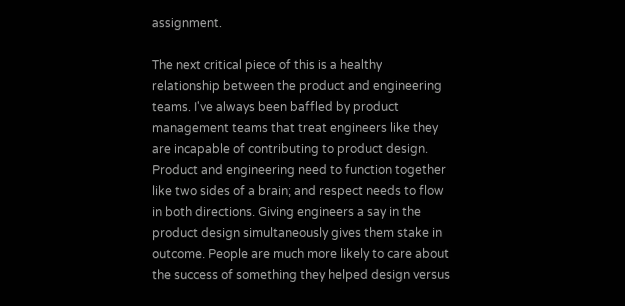assignment.

The next critical piece of this is a healthy relationship between the product and engineering teams. I've always been baffled by product management teams that treat engineers like they are incapable of contributing to product design. Product and engineering need to function together like two sides of a brain; and respect needs to flow in both directions. Giving engineers a say in the product design simultaneously gives them stake in outcome. People are much more likely to care about the success of something they helped design versus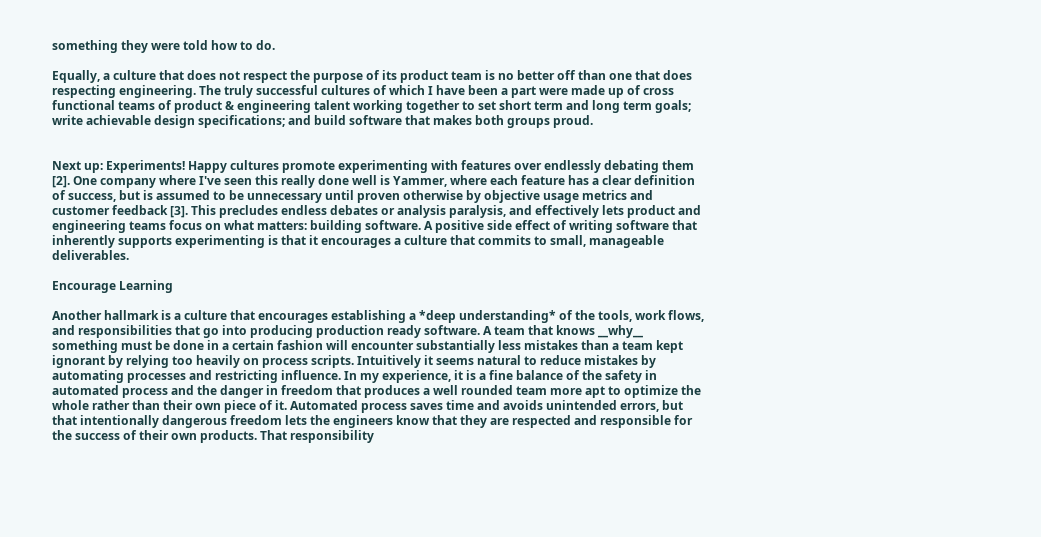something they were told how to do.

Equally, a culture that does not respect the purpose of its product team is no better off than one that does respecting engineering. The truly successful cultures of which I have been a part were made up of cross functional teams of product & engineering talent working together to set short term and long term goals; write achievable design specifications; and build software that makes both groups proud.


Next up: Experiments! Happy cultures promote experimenting with features over endlessly debating them [2]. One company where I've seen this really done well is Yammer, where each feature has a clear definition of success, but is assumed to be unnecessary until proven otherwise by objective usage metrics and customer feedback [3]. This precludes endless debates or analysis paralysis, and effectively lets product and engineering teams focus on what matters: building software. A positive side effect of writing software that inherently supports experimenting is that it encourages a culture that commits to small, manageable deliverables.

Encourage Learning

Another hallmark is a culture that encourages establishing a *deep understanding* of the tools, work flows, and responsibilities that go into producing production ready software. A team that knows __why__ something must be done in a certain fashion will encounter substantially less mistakes than a team kept ignorant by relying too heavily on process scripts. Intuitively it seems natural to reduce mistakes by automating processes and restricting influence. In my experience, it is a fine balance of the safety in automated process and the danger in freedom that produces a well rounded team more apt to optimize the whole rather than their own piece of it. Automated process saves time and avoids unintended errors, but that intentionally dangerous freedom lets the engineers know that they are respected and responsible for the success of their own products. That responsibility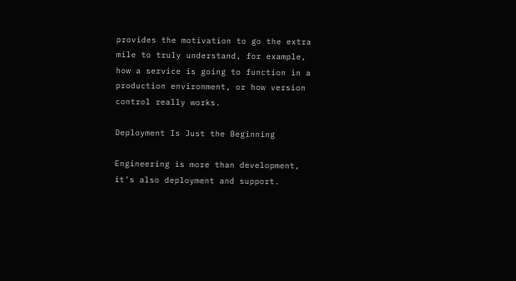provides the motivation to go the extra mile to truly understand, for example, how a service is going to function in a production environment, or how version control really works.

Deployment Is Just the Beginning

Engineering is more than development, it's also deployment and support.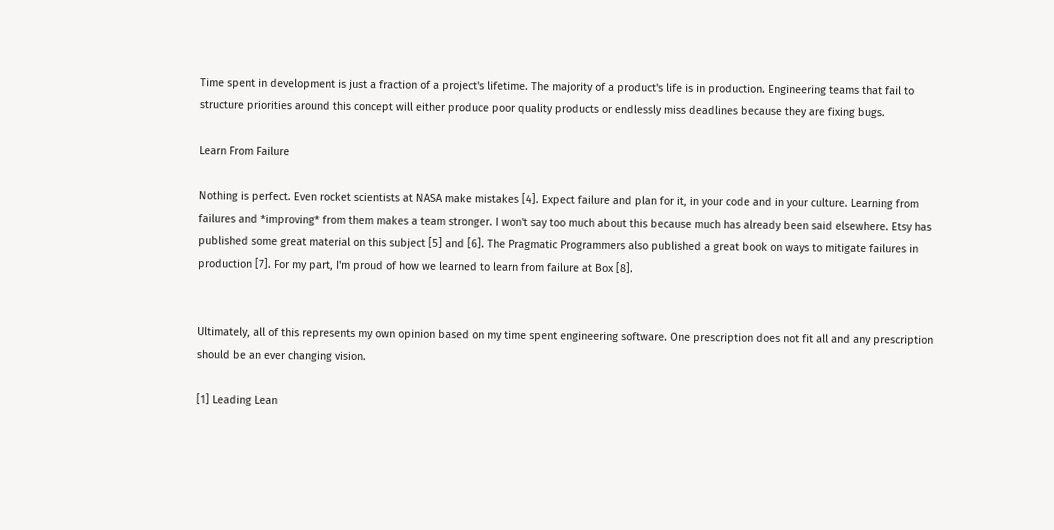Time spent in development is just a fraction of a project's lifetime. The majority of a product's life is in production. Engineering teams that fail to structure priorities around this concept will either produce poor quality products or endlessly miss deadlines because they are fixing bugs.

Learn From Failure

Nothing is perfect. Even rocket scientists at NASA make mistakes [4]. Expect failure and plan for it, in your code and in your culture. Learning from failures and *improving* from them makes a team stronger. I won't say too much about this because much has already been said elsewhere. Etsy has published some great material on this subject [5] and [6]. The Pragmatic Programmers also published a great book on ways to mitigate failures in production [7]. For my part, I'm proud of how we learned to learn from failure at Box [8].


Ultimately, all of this represents my own opinion based on my time spent engineering software. One prescription does not fit all and any prescription should be an ever changing vision.

[1] Leading Lean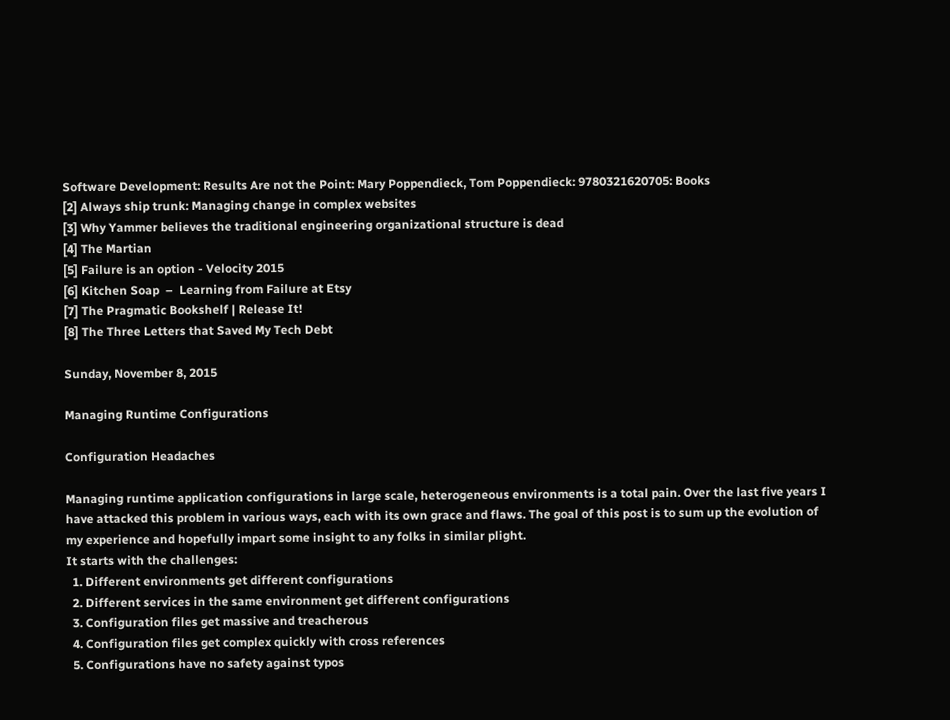Software Development: Results Are not the Point: Mary Poppendieck, Tom Poppendieck: 9780321620705: Books
[2] Always ship trunk: Managing change in complex websites
[3] Why Yammer believes the traditional engineering organizational structure is dead
[4] The Martian
[5] Failure is an option - Velocity 2015
[6] Kitchen Soap  –  Learning from Failure at Etsy
[7] The Pragmatic Bookshelf | Release It!
[8] The Three Letters that Saved My Tech Debt

Sunday, November 8, 2015

Managing Runtime Configurations

Configuration Headaches

Managing runtime application configurations in large scale, heterogeneous environments is a total pain. Over the last five years I have attacked this problem in various ways, each with its own grace and flaws. The goal of this post is to sum up the evolution of my experience and hopefully impart some insight to any folks in similar plight.
It starts with the challenges:
  1. Different environments get different configurations
  2. Different services in the same environment get different configurations
  3. Configuration files get massive and treacherous
  4. Configuration files get complex quickly with cross references
  5. Configurations have no safety against typos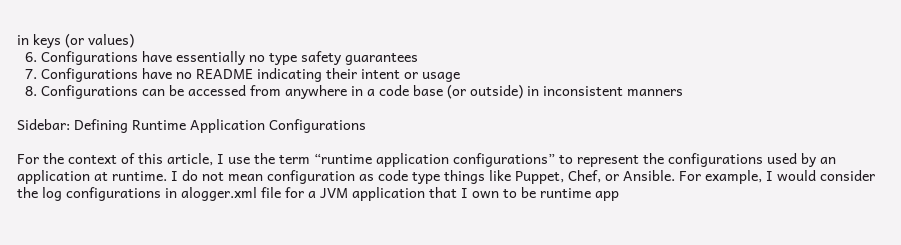in keys (or values)
  6. Configurations have essentially no type safety guarantees
  7. Configurations have no README indicating their intent or usage
  8. Configurations can be accessed from anywhere in a code base (or outside) in inconsistent manners

Sidebar: Defining Runtime Application Configurations

For the context of this article, I use the term “runtime application configurations” to represent the configurations used by an application at runtime. I do not mean configuration as code type things like Puppet, Chef, or Ansible. For example, I would consider the log configurations in alogger.xml file for a JVM application that I own to be runtime app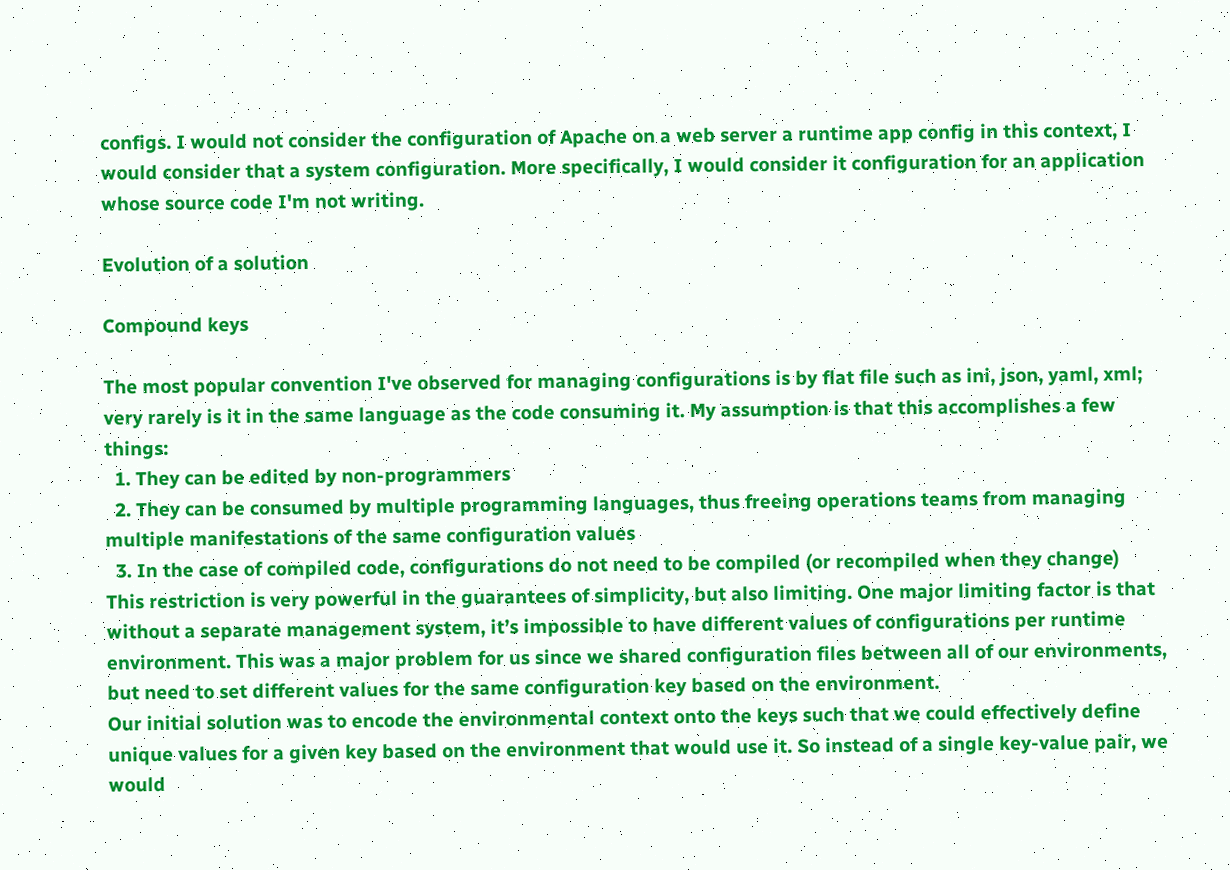configs. I would not consider the configuration of Apache on a web server a runtime app config in this context, I would consider that a system configuration. More specifically, I would consider it configuration for an application whose source code I'm not writing.

Evolution of a solution

Compound keys

The most popular convention I've observed for managing configurations is by flat file such as ini, json, yaml, xml; very rarely is it in the same language as the code consuming it. My assumption is that this accomplishes a few things:
  1. They can be edited by non-programmers
  2. They can be consumed by multiple programming languages, thus freeing operations teams from managing multiple manifestations of the same configuration values
  3. In the case of compiled code, configurations do not need to be compiled (or recompiled when they change)
This restriction is very powerful in the guarantees of simplicity, but also limiting. One major limiting factor is that without a separate management system, it’s impossible to have different values of configurations per runtime environment. This was a major problem for us since we shared configuration files between all of our environments, but need to set different values for the same configuration key based on the environment.
Our initial solution was to encode the environmental context onto the keys such that we could effectively define unique values for a given key based on the environment that would use it. So instead of a single key-value pair, we would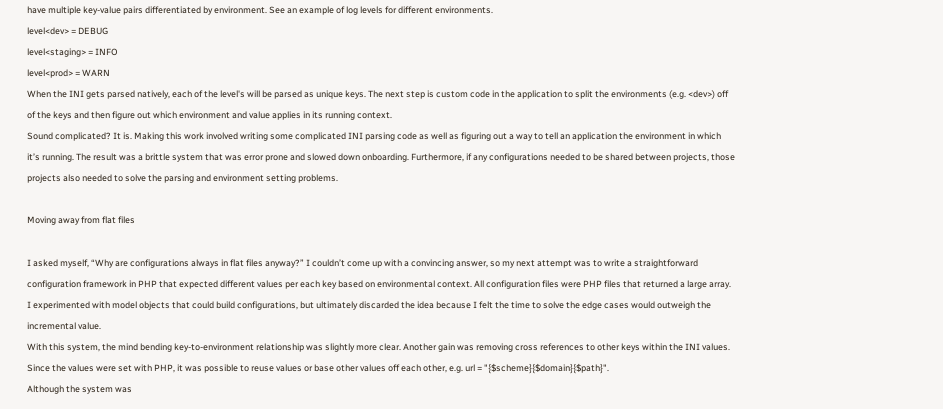have multiple key-value pairs differentiated by environment. See an example of log levels for different environments.
level<dev> = DEBUG
level<staging> = INFO
level<prod> = WARN
When the INI gets parsed natively, each of the level's will be parsed as unique keys. The next step is custom code in the application to split the environments (e.g. <dev>) off of the keys and then figure out which environment and value applies in its running context.
Sound complicated? It is. Making this work involved writing some complicated INI parsing code as well as figuring out a way to tell an application the environment in which it’s running. The result was a brittle system that was error prone and slowed down onboarding. Furthermore, if any configurations needed to be shared between projects, those projects also needed to solve the parsing and environment setting problems.

Moving away from flat files

I asked myself, “Why are configurations always in flat files anyway?” I couldn’t come up with a convincing answer, so my next attempt was to write a straightforward configuration framework in PHP that expected different values per each key based on environmental context. All configuration files were PHP files that returned a large array. I experimented with model objects that could build configurations, but ultimately discarded the idea because I felt the time to solve the edge cases would outweigh the incremental value.
With this system, the mind bending key-to-environment relationship was slightly more clear. Another gain was removing cross references to other keys within the INI values. Since the values were set with PHP, it was possible to reuse values or base other values off each other, e.g. url = "{$scheme}{$domain}{$path}".
Although the system was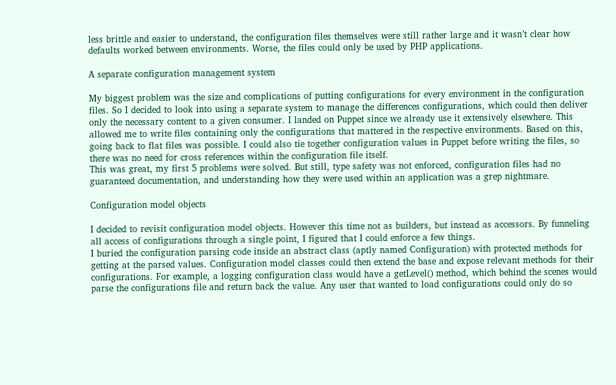less brittle and easier to understand, the configuration files themselves were still rather large and it wasn’t clear how defaults worked between environments. Worse, the files could only be used by PHP applications.

A separate configuration management system

My biggest problem was the size and complications of putting configurations for every environment in the configuration files. So I decided to look into using a separate system to manage the differences configurations, which could then deliver only the necessary content to a given consumer. I landed on Puppet since we already use it extensively elsewhere. This allowed me to write files containing only the configurations that mattered in the respective environments. Based on this, going back to flat files was possible. I could also tie together configuration values in Puppet before writing the files, so there was no need for cross references within the configuration file itself.
This was great, my first 5 problems were solved. But still, type safety was not enforced, configuration files had no guaranteed documentation, and understanding how they were used within an application was a grep nightmare.

Configuration model objects

I decided to revisit configuration model objects. However this time not as builders, but instead as accessors. By funneling all access of configurations through a single point, I figured that I could enforce a few things.
I buried the configuration parsing code inside an abstract class (aptly named Configuration) with protected methods for getting at the parsed values. Configuration model classes could then extend the base and expose relevant methods for their configurations. For example, a logging configuration class would have a getLevel() method, which behind the scenes would parse the configurations file and return back the value. Any user that wanted to load configurations could only do so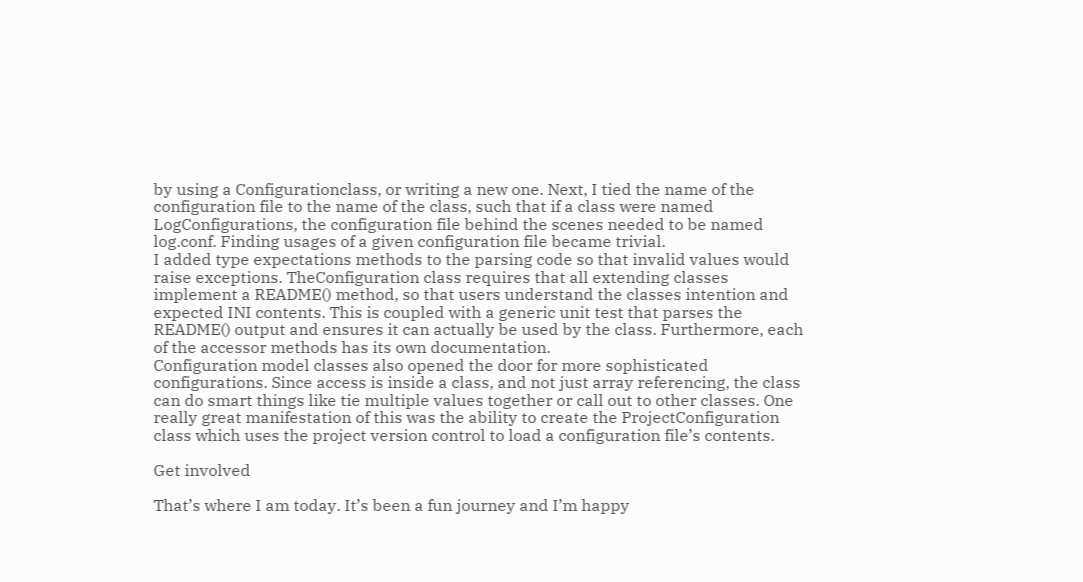by using a Configurationclass, or writing a new one. Next, I tied the name of the configuration file to the name of the class, such that if a class were named LogConfigurations, the configuration file behind the scenes needed to be named log.conf. Finding usages of a given configuration file became trivial.
I added type expectations methods to the parsing code so that invalid values would raise exceptions. TheConfiguration class requires that all extending classes implement a README() method, so that users understand the classes intention and expected INI contents. This is coupled with a generic unit test that parses the README() output and ensures it can actually be used by the class. Furthermore, each of the accessor methods has its own documentation.
Configuration model classes also opened the door for more sophisticated configurations. Since access is inside a class, and not just array referencing, the class can do smart things like tie multiple values together or call out to other classes. One really great manifestation of this was the ability to create the ProjectConfiguration class which uses the project version control to load a configuration file’s contents.

Get involved

That’s where I am today. It’s been a fun journey and I’m happy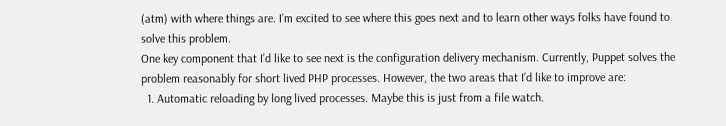(atm) with where things are. I’m excited to see where this goes next and to learn other ways folks have found to solve this problem.
One key component that I’d like to see next is the configuration delivery mechanism. Currently, Puppet solves the problem reasonably for short lived PHP processes. However, the two areas that I’d like to improve are:
  1. Automatic reloading by long lived processes. Maybe this is just from a file watch.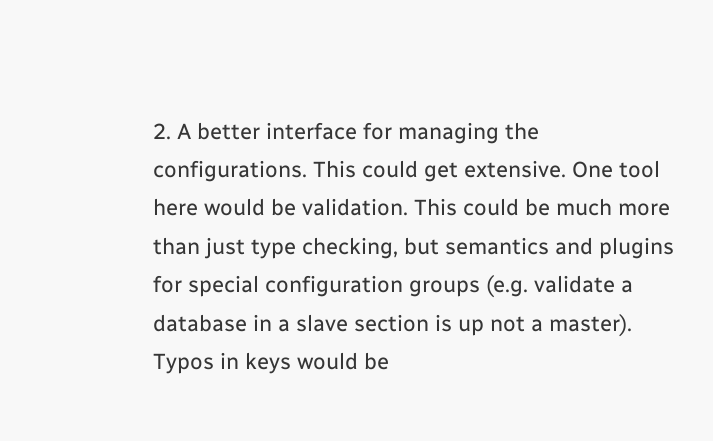2. A better interface for managing the configurations. This could get extensive. One tool here would be validation. This could be much more than just type checking, but semantics and plugins for special configuration groups (e.g. validate a database in a slave section is up not a master). Typos in keys would be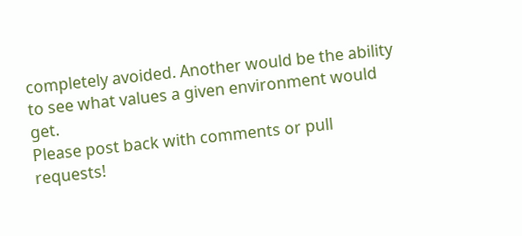completely avoided. Another would be the ability to see what values a given environment would get.
Please post back with comments or pull requests!